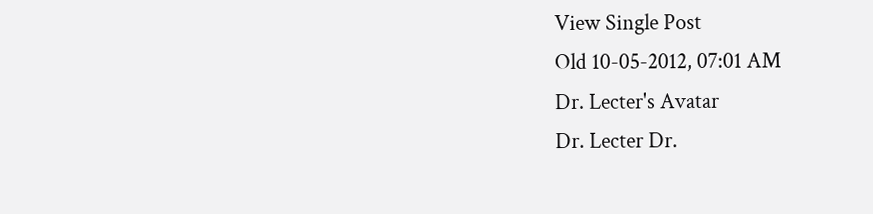View Single Post
Old 10-05-2012, 07:01 AM
Dr. Lecter's Avatar
Dr. Lecter Dr.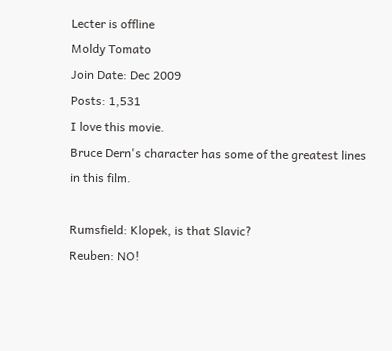Lecter is offline
Moldy Tomato
Join Date: Dec 2009
Posts: 1,531
I love this movie.
Bruce Dern's character has some of the greatest lines in this film.

Rumsfield: Klopek, is that Slavic?
Reuben: NO!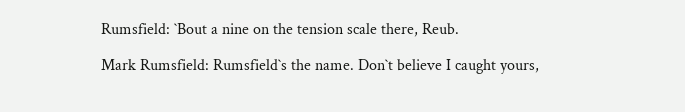Rumsfield: `Bout a nine on the tension scale there, Reub.

Mark Rumsfield: Rumsfield`s the name. Don`t believe I caught yours,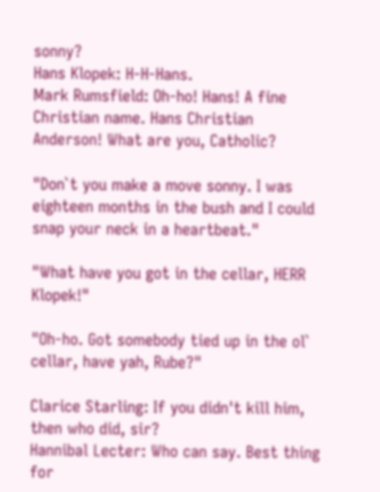sonny?
Hans Klopek: H-H-Hans.
Mark Rumsfield: Oh-ho! Hans! A fine Christian name. Hans Christian Anderson! What are you, Catholic?

"Don`t you make a move sonny. I was eighteen months in the bush and I could snap your neck in a heartbeat."

"What have you got in the cellar, HERR Klopek!"

"Oh-ho. Got somebody tied up in the ol` cellar, have yah, Rube?"

Clarice Starling: If you didn't kill him, then who did, sir?
Hannibal Lecter: Who can say. Best thing for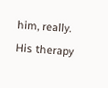him, really. His therapy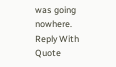was going nowhere.
Reply With Quote